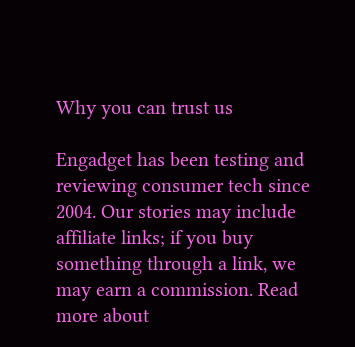Why you can trust us

Engadget has been testing and reviewing consumer tech since 2004. Our stories may include affiliate links; if you buy something through a link, we may earn a commission. Read more about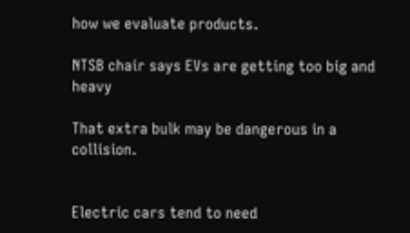how we evaluate products.

NTSB chair says EVs are getting too big and heavy

That extra bulk may be dangerous in a collision.


Electric cars tend to need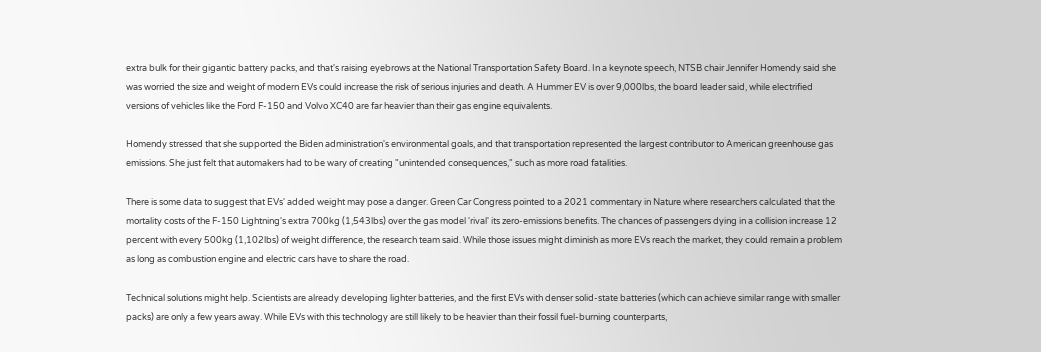extra bulk for their gigantic battery packs, and that's raising eyebrows at the National Transportation Safety Board. In a keynote speech, NTSB chair Jennifer Homendy said she was worried the size and weight of modern EVs could increase the risk of serious injuries and death. A Hummer EV is over 9,000lbs, the board leader said, while electrified versions of vehicles like the Ford F-150 and Volvo XC40 are far heavier than their gas engine equivalents.

Homendy stressed that she supported the Biden administration's environmental goals, and that transportation represented the largest contributor to American greenhouse gas emissions. She just felt that automakers had to be wary of creating "unintended consequences," such as more road fatalities.

There is some data to suggest that EVs' added weight may pose a danger. Green Car Congress pointed to a 2021 commentary in Nature where researchers calculated that the mortality costs of the F-150 Lightning's extra 700kg (1,543lbs) over the gas model 'rival' its zero-emissions benefits. The chances of passengers dying in a collision increase 12 percent with every 500kg (1,102lbs) of weight difference, the research team said. While those issues might diminish as more EVs reach the market, they could remain a problem as long as combustion engine and electric cars have to share the road.

Technical solutions might help. Scientists are already developing lighter batteries, and the first EVs with denser solid-state batteries (which can achieve similar range with smaller packs) are only a few years away. While EVs with this technology are still likely to be heavier than their fossil fuel-burning counterparts,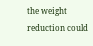the weight reduction could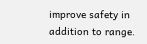improve safety in addition to range.